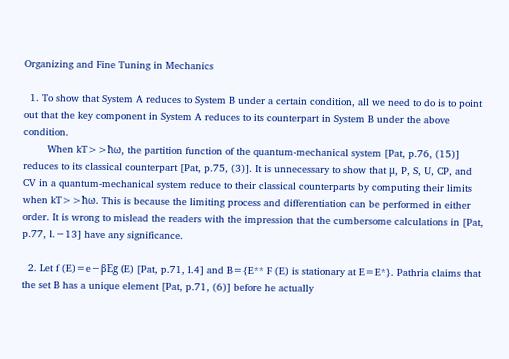Organizing and Fine Tuning in Mechanics

  1. To show that System A reduces to System B under a certain condition, all we need to do is to point out that the key component in System A reduces to its counterpart in System B under the above condition.
        When kT>>ħω, the partition function of the quantum-mechanical system [Pat, p.76, (15)] reduces to its classical counterpart [Pat, p.75, (3)]. It is unnecessary to show that μ, P, S, U, CP, and CV in a quantum-mechanical system reduce to their classical counterparts by computing their limits when kT>>ħω. This is because the limiting process and differentiation can be performed in either order. It is wrong to mislead the readers with the impression that the cumbersome calculations in [Pat, p.77, l.−13] have any significance.

  2. Let f (E)=e−βEg (E) [Pat, p.71, l.4] and B={E** F (E) is stationary at E=E*}. Pathria claims that the set B has a unique element [Pat, p.71, (6)] before he actually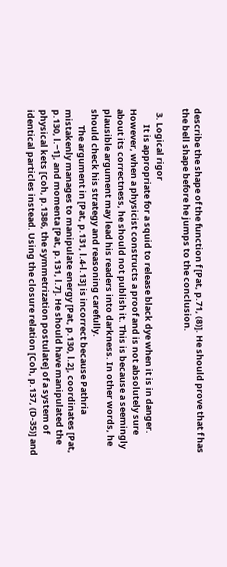describe the shape of the function f [Pat, p.71, (8)]. He should prove that f has the bell shape before he jumps to the conclusion.

  3. Logical rigor
        It is appropriate for a squid to release black dye when it is in danger. However, when a physicist constructs a proof and is not absolutely sure about its correctness, he should not publish it. This is because a seemingly plausible argument may lead his readers into darkness. In other words, he should check his strategy and reasoning carefully.
        The argument in [Pat, p.131, l.4-l.13] is incorrect because Pathria mistakenly manages to manipulate energy [Pat, p.130, l.2], coordinates [Pat, p.130, l.−1], and momenta [Pat, p.131, l.7]. He should have manipulated the physical kets [Coh, p.1386, the symmetrization postulate] of a system of identical particles instead. Using the closure relation [Coh, p.137, (D-35)] and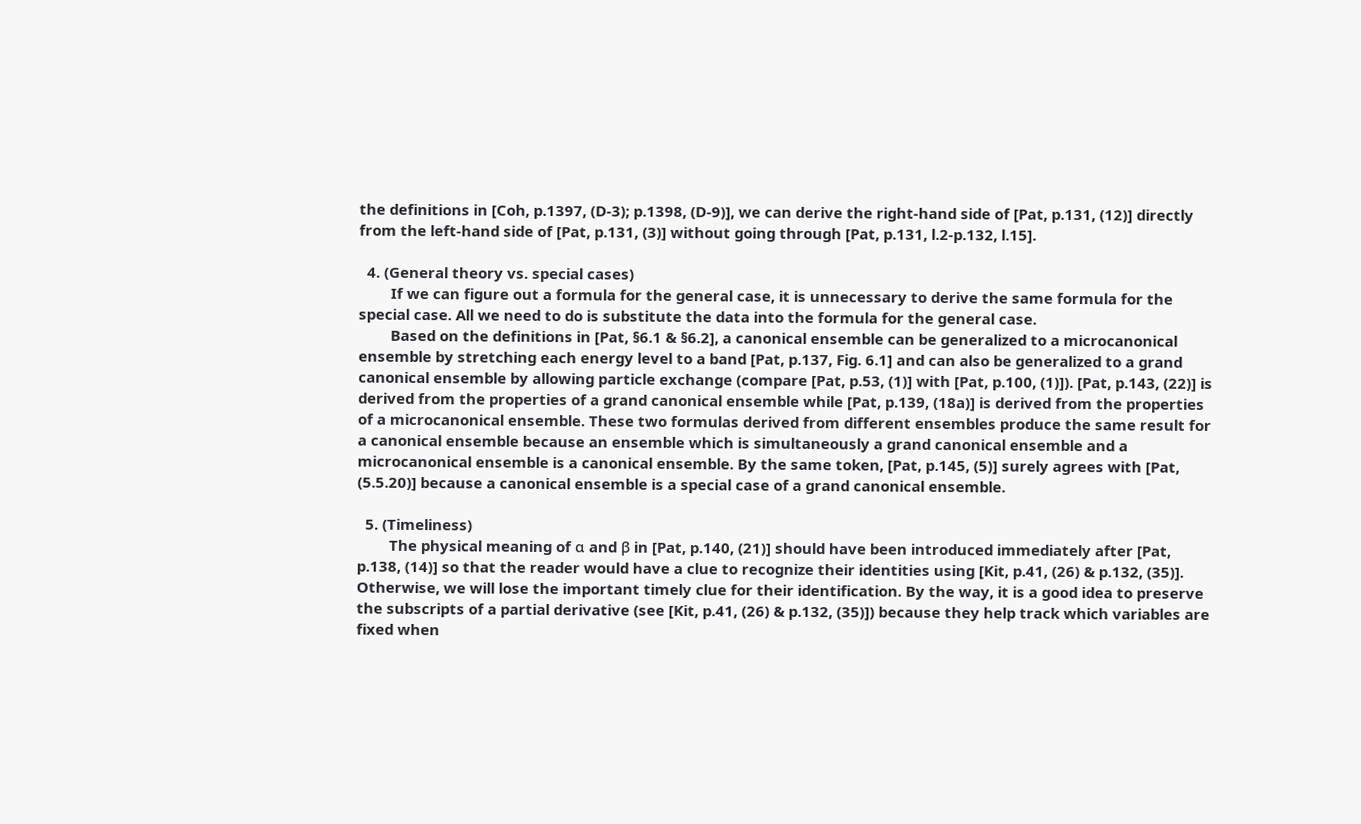the definitions in [Coh, p.1397, (D-3); p.1398, (D-9)], we can derive the right-hand side of [Pat, p.131, (12)] directly from the left-hand side of [Pat, p.131, (3)] without going through [Pat, p.131, l.2-p.132, l.15].

  4. (General theory vs. special cases)
        If we can figure out a formula for the general case, it is unnecessary to derive the same formula for the special case. All we need to do is substitute the data into the formula for the general case.
        Based on the definitions in [Pat, §6.1 & §6.2], a canonical ensemble can be generalized to a microcanonical ensemble by stretching each energy level to a band [Pat, p.137, Fig. 6.1] and can also be generalized to a grand canonical ensemble by allowing particle exchange (compare [Pat, p.53, (1)] with [Pat, p.100, (1)]). [Pat, p.143, (22)] is derived from the properties of a grand canonical ensemble while [Pat, p.139, (18a)] is derived from the properties of a microcanonical ensemble. These two formulas derived from different ensembles produce the same result for a canonical ensemble because an ensemble which is simultaneously a grand canonical ensemble and a microcanonical ensemble is a canonical ensemble. By the same token, [Pat, p.145, (5)] surely agrees with [Pat, (5.5.20)] because a canonical ensemble is a special case of a grand canonical ensemble.

  5. (Timeliness)
        The physical meaning of α and β in [Pat, p.140, (21)] should have been introduced immediately after [Pat, p.138, (14)] so that the reader would have a clue to recognize their identities using [Kit, p.41, (26) & p.132, (35)]. Otherwise, we will lose the important timely clue for their identification. By the way, it is a good idea to preserve the subscripts of a partial derivative (see [Kit, p.41, (26) & p.132, (35)]) because they help track which variables are fixed when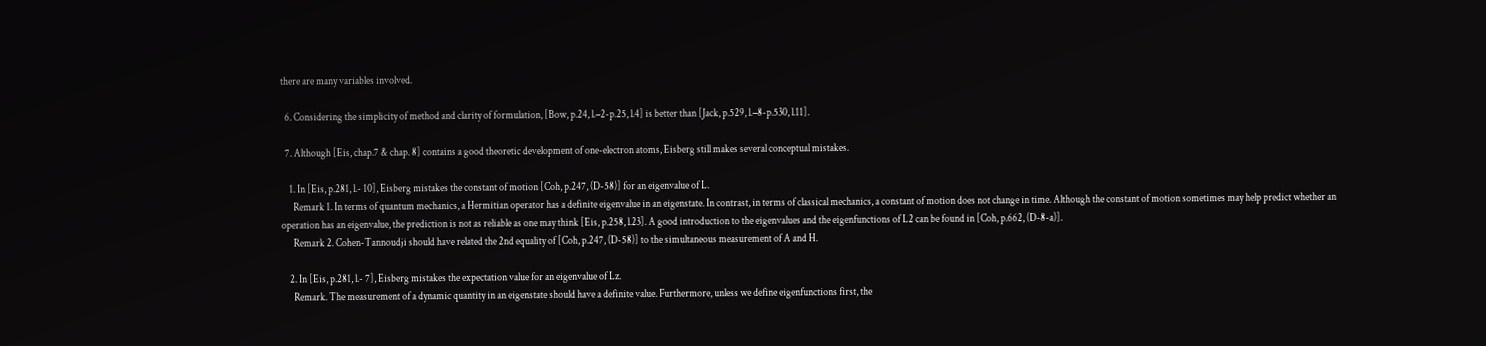there are many variables involved.

  6. Considering the simplicity of method and clarity of formulation, [Bow, p.24, l.−2-p.25, l.4] is better than [Jack, p.529, l.−8-p.530, l.11].

  7. Although [Eis, chap.7 & chap. 8] contains a good theoretic development of one-electron atoms, Eisberg still makes several conceptual mistakes.

    1. In [Eis, p.281, l.- 10], Eisberg mistakes the constant of motion [Coh, p.247, (D-58)] for an eigenvalue of L.
      Remark 1. In terms of quantum mechanics, a Hermitian operator has a definite eigenvalue in an eigenstate. In contrast, in terms of classical mechanics, a constant of motion does not change in time. Although the constant of motion sometimes may help predict whether an operation has an eigenvalue, the prediction is not as reliable as one may think [Eis, p.258, l.23]. A good introduction to the eigenvalues and the eigenfunctions of L2 can be found in [Coh, p.662, (D-8-a)].
      Remark 2. Cohen-Tannoudji should have related the 2nd equality of [Coh, p.247, (D-58)] to the simultaneous measurement of A and H.

    2. In [Eis, p.281, l.- 7], Eisberg mistakes the expectation value for an eigenvalue of Lz.
      Remark. The measurement of a dynamic quantity in an eigenstate should have a definite value. Furthermore, unless we define eigenfunctions first, the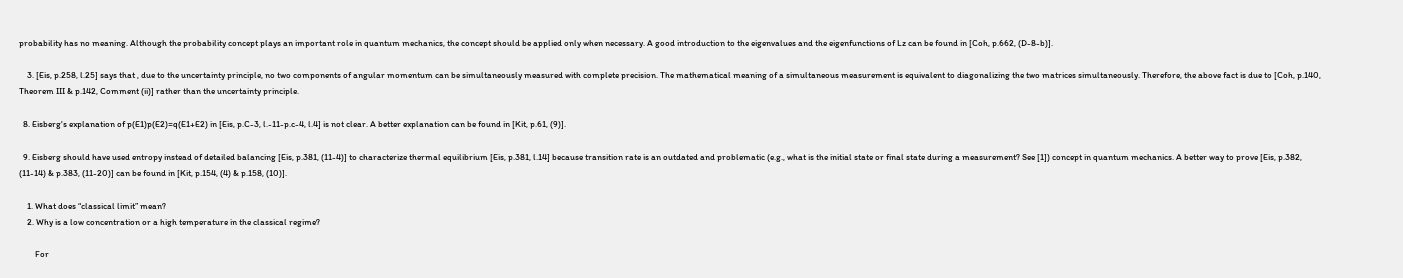probability has no meaning. Although the probability concept plays an important role in quantum mechanics, the concept should be applied only when necessary. A good introduction to the eigenvalues and the eigenfunctions of Lz can be found in [Coh, p.662, (D-8-b)].

    3. [Eis, p.258, l.25] says that , due to the uncertainty principle, no two components of angular momentum can be simultaneously measured with complete precision. The mathematical meaning of a simultaneous measurement is equivalent to diagonalizing the two matrices simultaneously. Therefore, the above fact is due to [Coh, p.140, Theorem III & p.142, Comment (ii)] rather than the uncertainty principle.

  8. Eisberg's explanation of p(E1)p(E2)=q(E1+E2) in [Eis, p.C-3, l.-11-p.c-4, l.4] is not clear. A better explanation can be found in [Kit, p.61, (9)].

  9. Eisberg should have used entropy instead of detailed balancing [Eis, p.381, (11-4)] to characterize thermal equilibrium [Eis, p.381, l.14] because transition rate is an outdated and problematic (e.g., what is the initial state or final state during a measurement? See [1]) concept in quantum mechanics. A better way to prove [Eis, p.382, (11-14) & p.383, (11-20)] can be found in [Kit, p.154, (4) & p.158, (10)].

    1. What does “classical limit” mean?
    2. Why is a low concentration or a high temperature in the classical regime?

        For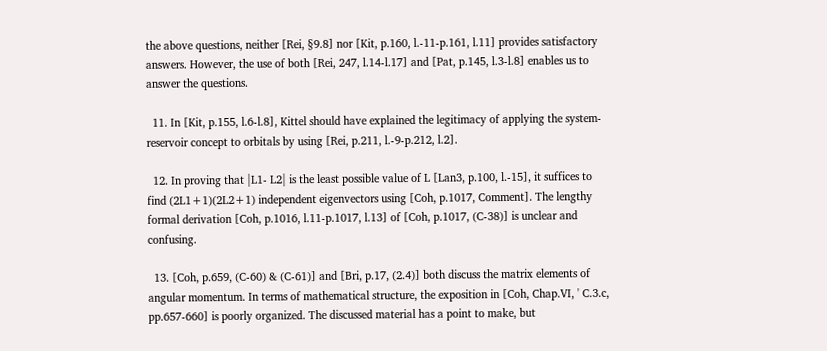the above questions, neither [Rei, §9.8] nor [Kit, p.160, l.-11-p.161, l.11] provides satisfactory answers. However, the use of both [Rei, 247, l.14-l.17] and [Pat, p.145, l.3-l.8] enables us to answer the questions.

  11. In [Kit, p.155, l.6-l.8], Kittel should have explained the legitimacy of applying the system-reservoir concept to orbitals by using [Rei, p.211, l.-9-p.212, l.2].

  12. In proving that |L1- L2| is the least possible value of L [Lan3, p.100, l.-15], it suffices to find (2L1+1)(2L2+1) independent eigenvectors using [Coh, p.1017, Comment]. The lengthy formal derivation [Coh, p.1016, l.11-p.1017, l.13] of [Coh, p.1017, (C-38)] is unclear and confusing.

  13. [Coh, p.659, (C-60) & (C-61)] and [Bri, p.17, (2.4)] both discuss the matrix elements of angular momentum. In terms of mathematical structure, the exposition in [Coh, Chap.VI, ' C.3.c, pp.657-660] is poorly organized. The discussed material has a point to make, but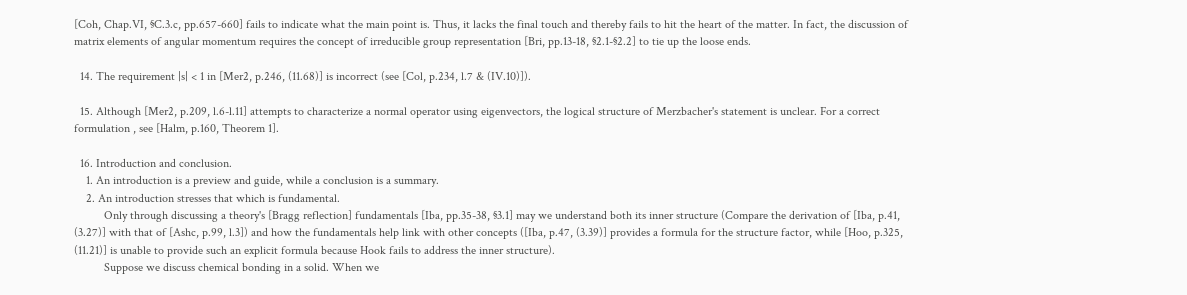[Coh, Chap.VI, §C.3.c, pp.657-660] fails to indicate what the main point is. Thus, it lacks the final touch and thereby fails to hit the heart of the matter. In fact, the discussion of matrix elements of angular momentum requires the concept of irreducible group representation [Bri, pp.13-18, §2.1-§2.2] to tie up the loose ends.

  14. The requirement |s| < 1 in [Mer2, p.246, (11.68)] is incorrect (see [Col, p.234, l.7 & (IV.10)]).

  15. Although [Mer2, p.209, l.6-l.11] attempts to characterize a normal operator using eigenvectors, the logical structure of Merzbacher's statement is unclear. For a correct formulation , see [Halm, p.160, Theorem 1].

  16. Introduction and conclusion.
    1. An introduction is a preview and guide, while a conclusion is a summary.
    2. An introduction stresses that which is fundamental.
          Only through discussing a theory's [Bragg reflection] fundamentals [Iba, pp.35-38, §3.1] may we understand both its inner structure (Compare the derivation of [Iba, p.41, (3.27)] with that of [Ashc, p.99, l.3]) and how the fundamentals help link with other concepts ([Iba, p.47, (3.39)] provides a formula for the structure factor, while [Hoo, p.325, (11.21)] is unable to provide such an explicit formula because Hook fails to address the inner structure).
          Suppose we discuss chemical bonding in a solid. When we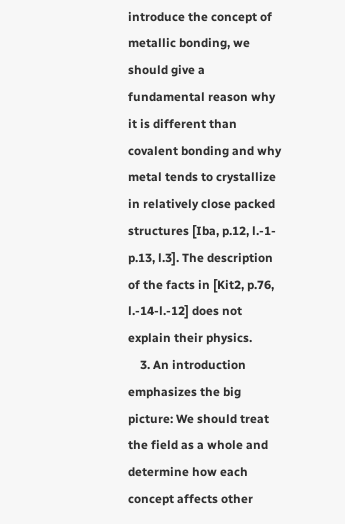introduce the concept of metallic bonding, we should give a fundamental reason why it is different than covalent bonding and why metal tends to crystallize in relatively close packed structures [Iba, p.12, l.-1-p.13, l.3]. The description of the facts in [Kit2, p.76, l.-14-l.-12] does not explain their physics.
    3. An introduction emphasizes the big picture: We should treat the field as a whole and determine how each concept affects other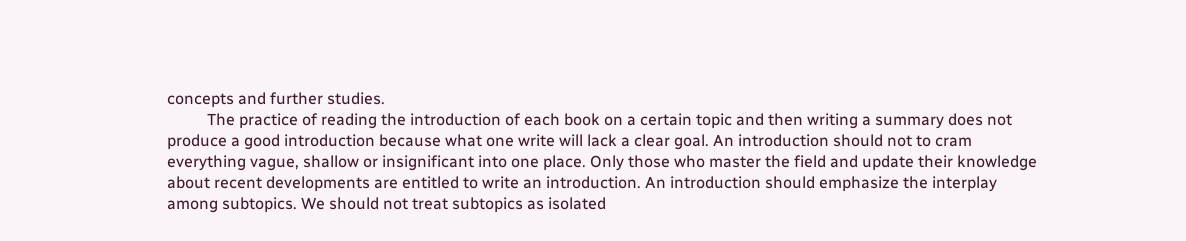concepts and further studies.
          The practice of reading the introduction of each book on a certain topic and then writing a summary does not produce a good introduction because what one write will lack a clear goal. An introduction should not to cram everything vague, shallow or insignificant into one place. Only those who master the field and update their knowledge about recent developments are entitled to write an introduction. An introduction should emphasize the interplay among subtopics. We should not treat subtopics as isolated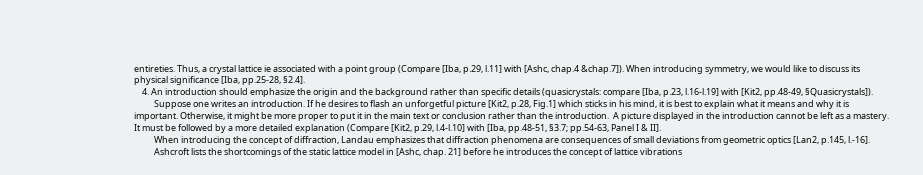entireties. Thus, a crystal lattice ie associated with a point group (Compare [Iba, p.29, l.11] with [Ashc, chap.4 &chap.7]). When introducing symmetry, we would like to discuss its physical significance [Iba, pp.25-28, §2.4].
    4. An introduction should emphasize the origin and the background rather than specific details (quasicrystals: compare [Iba, p.23, l.16-l.19] with [Kit2, pp.48-49, §Quasicrystals]).
          Suppose one writes an introduction. If he desires to flash an unforgetful picture [Kit2, p.28, Fig.1] which sticks in his mind, it is best to explain what it means and why it is important. Otherwise, it might be more proper to put it in the main text or conclusion rather than the introduction.  A picture displayed in the introduction cannot be left as a mastery. It must be followed by a more detailed explanation (Compare [Kit2, p.29, l.4-l.10] with [Iba, pp.48-51, §3.7; pp.54-63, Panel I & II].
          When introducing the concept of diffraction, Landau emphasizes that diffraction phenomena are consequences of small deviations from geometric optics [Lan2, p.145, l.-16].
          Ashcroft lists the shortcomings of the static lattice model in [Ashc, chap. 21] before he introduces the concept of lattice vibrations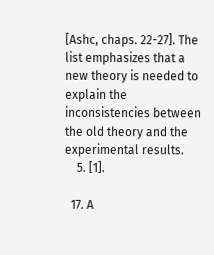[Ashc, chaps. 22-27]. The list emphasizes that a new theory is needed to explain the inconsistencies between the old theory and the experimental results.
    5. [1].

  17. A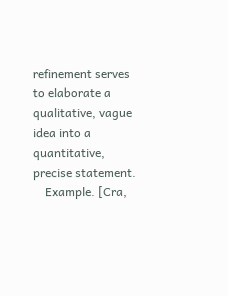refinement serves to elaborate a qualitative, vague idea into a quantitative, precise statement.
    Example. [Cra,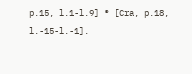p.15, l.1-l.9] ® [Cra, p.18, l.-15-l.-1].